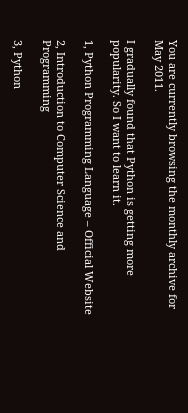You are currently browsing the monthly archive for May 2011.

I gradually found that Python is getting more popularity. So I want to learn it.

1, Python Programming Language – Official Website

2, Introduction to Computer Science and Programming

3, Python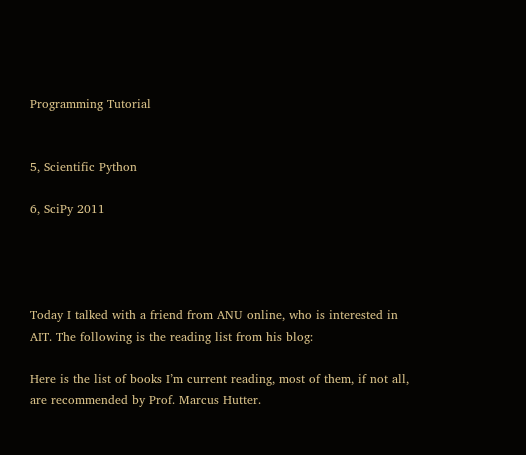Programming Tutorial


5, Scientific Python

6, SciPy 2011




Today I talked with a friend from ANU online, who is interested in AIT. The following is the reading list from his blog:

Here is the list of books I’m current reading, most of them, if not all, are recommended by Prof. Marcus Hutter.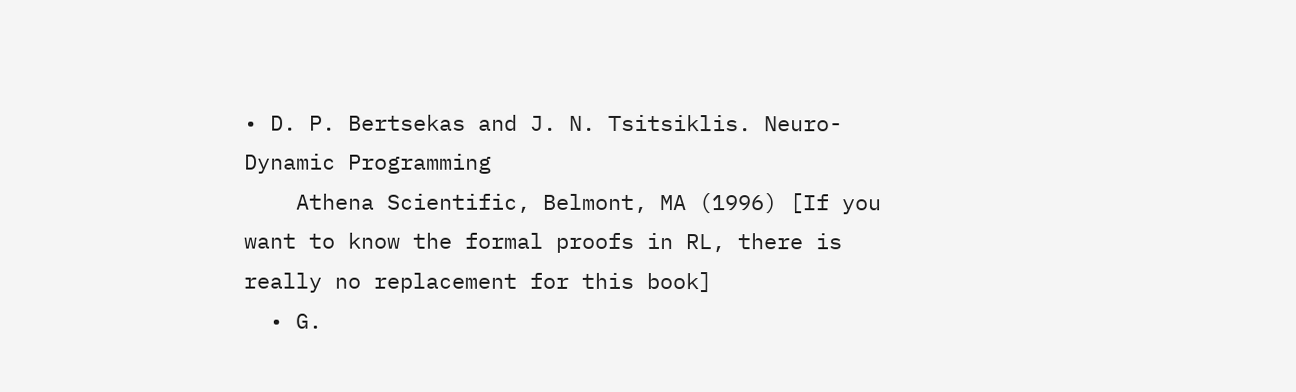• D. P. Bertsekas and J. N. Tsitsiklis. Neuro-Dynamic Programming
    Athena Scientific, Belmont, MA (1996) [If you want to know the formal proofs in RL, there is really no replacement for this book]
  • G.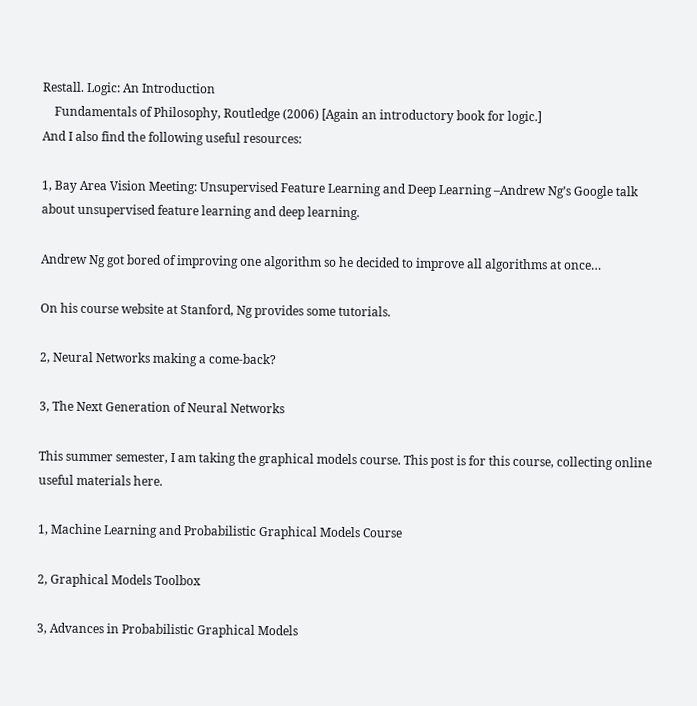Restall. Logic: An Introduction
    Fundamentals of Philosophy, Routledge (2006) [Again an introductory book for logic.]
And I also find the following useful resources:

1, Bay Area Vision Meeting: Unsupervised Feature Learning and Deep Learning –Andrew Ng’s Google talk about unsupervised feature learning and deep learning.

Andrew Ng got bored of improving one algorithm so he decided to improve all algorithms at once…

On his course website at Stanford, Ng provides some tutorials.

2, Neural Networks making a come-back?

3, The Next Generation of Neural Networks

This summer semester, I am taking the graphical models course. This post is for this course, collecting online useful materials here.

1, Machine Learning and Probabilistic Graphical Models Course

2, Graphical Models Toolbox

3, Advances in Probabilistic Graphical Models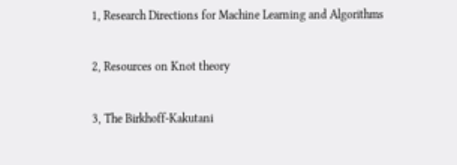1, Research Directions for Machine Learning and Algorithms

2, Resources on Knot theory

3, The Birkhoff-Kakutani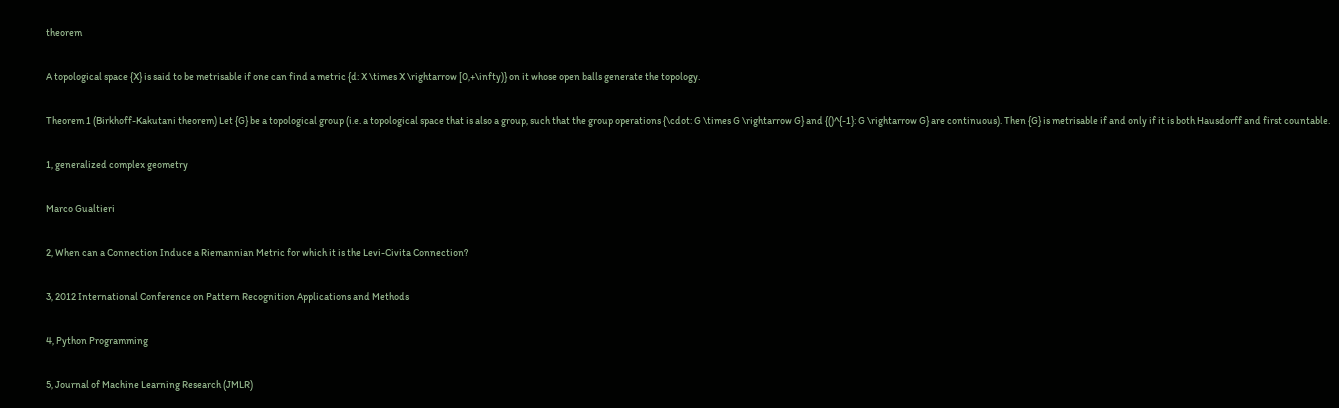theorem

A topological space {X} is said to be metrisable if one can find a metric {d: X \times X \rightarrow [0,+\infty)} on it whose open balls generate the topology.

Theorem 1 (Birkhoff-Kakutani theorem) Let {G} be a topological group (i.e. a topological space that is also a group, such that the group operations {\cdot: G \times G \rightarrow G} and {()^{-1}: G \rightarrow G} are continuous). Then {G} is metrisable if and only if it is both Hausdorff and first countable.

1, generalized complex geometry

Marco Gualtieri

2, When can a Connection Induce a Riemannian Metric for which it is the Levi-Civita Connection?

3, 2012 International Conference on Pattern Recognition Applications and Methods

4, Python Programming

5, Journal of Machine Learning Research (JMLR)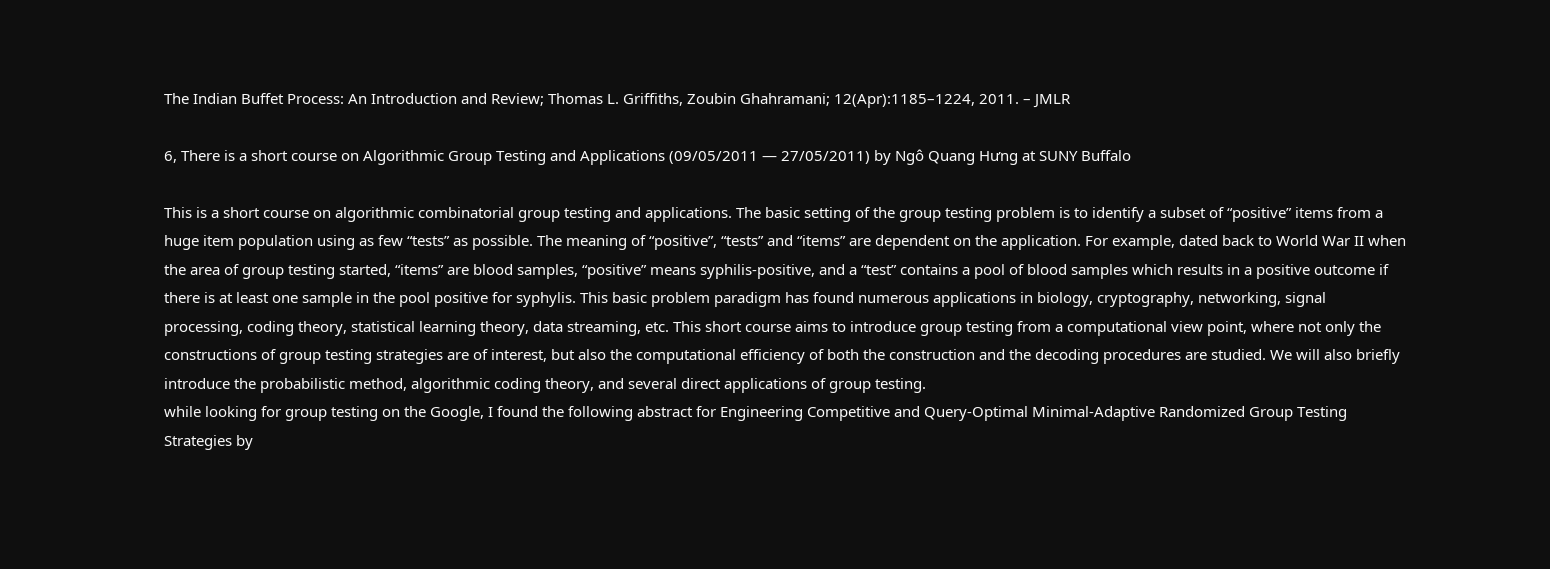The Indian Buffet Process: An Introduction and Review; Thomas L. Griffiths, Zoubin Ghahramani; 12(Apr):1185–1224, 2011. – JMLR

6, There is a short course on Algorithmic Group Testing and Applications (09/05/2011 — 27/05/2011) by Ngô Quang Hưng at SUNY Buffalo

This is a short course on algorithmic combinatorial group testing and applications. The basic setting of the group testing problem is to identify a subset of “positive” items from a huge item population using as few “tests” as possible. The meaning of “positive”, “tests” and “items” are dependent on the application. For example, dated back to World War II when the area of group testing started, “items” are blood samples, “positive” means syphilis-positive, and a “test” contains a pool of blood samples which results in a positive outcome if there is at least one sample in the pool positive for syphylis. This basic problem paradigm has found numerous applications in biology, cryptography, networking, signal processing, coding theory, statistical learning theory, data streaming, etc. This short course aims to introduce group testing from a computational view point, where not only the constructions of group testing strategies are of interest, but also the computational efficiency of both the construction and the decoding procedures are studied. We will also briefly introduce the probabilistic method, algorithmic coding theory, and several direct applications of group testing.
while looking for group testing on the Google, I found the following abstract for Engineering Competitive and Query-Optimal Minimal-Adaptive Randomized Group Testing Strategies by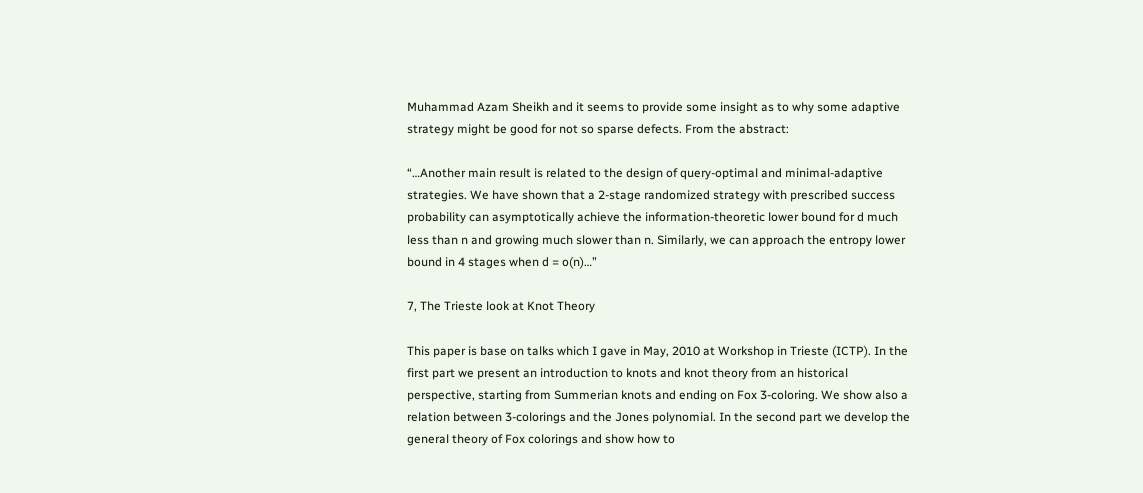Muhammad Azam Sheikh and it seems to provide some insight as to why some adaptive strategy might be good for not so sparse defects. From the abstract:

“…Another main result is related to the design of query-optimal and minimal-adaptive strategies. We have shown that a 2-stage randomized strategy with prescribed success probability can asymptotically achieve the information-theoretic lower bound for d much less than n and growing much slower than n. Similarly, we can approach the entropy lower bound in 4 stages when d = o(n)…”

7, The Trieste look at Knot Theory

This paper is base on talks which I gave in May, 2010 at Workshop in Trieste (ICTP). In the first part we present an introduction to knots and knot theory from an historical perspective, starting from Summerian knots and ending on Fox 3-coloring. We show also a relation between 3-colorings and the Jones polynomial. In the second part we develop the general theory of Fox colorings and show how to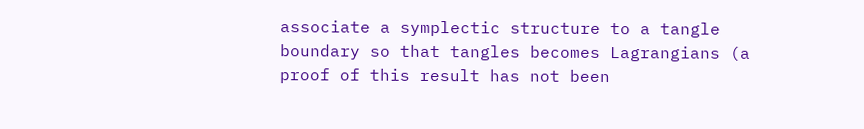associate a symplectic structure to a tangle boundary so that tangles becomes Lagrangians (a proof of this result has not been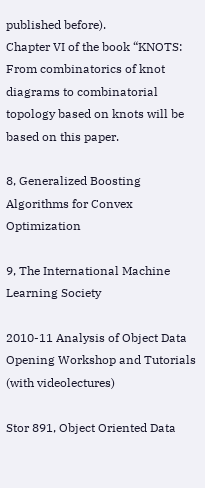published before).
Chapter VI of the book “KNOTS: From combinatorics of knot diagrams to combinatorial topology based on knots will be based on this paper.

8, Generalized Boosting Algorithms for Convex Optimization

9, The International Machine Learning Society

2010-11 Analysis of Object Data Opening Workshop and Tutorials (with videolectures)

Stor 891, Object Oriented Data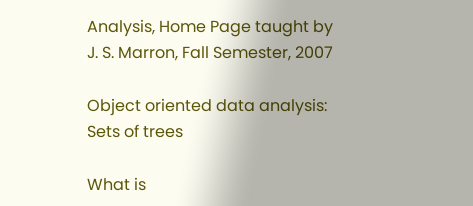Analysis, Home Page taught by J. S. Marron, Fall Semester, 2007

Object oriented data analysis: Sets of trees

What is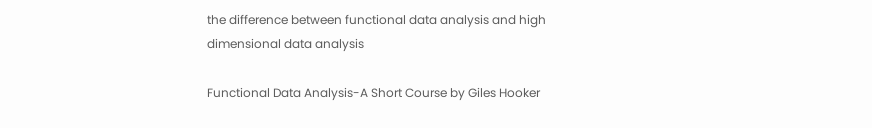the difference between functional data analysis and high dimensional data analysis

Functional Data Analysis-A Short Course by Giles Hooker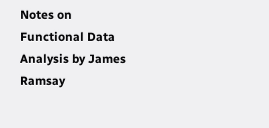Notes on Functional Data Analysis by James Ramsay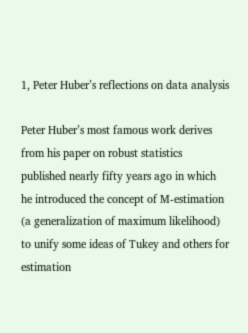1, Peter Huber’s reflections on data analysis

Peter Huber’s most famous work derives from his paper on robust statistics published nearly fifty years ago in which he introduced the concept of M-estimation (a generalization of maximum likelihood) to unify some ideas of Tukey and others for estimation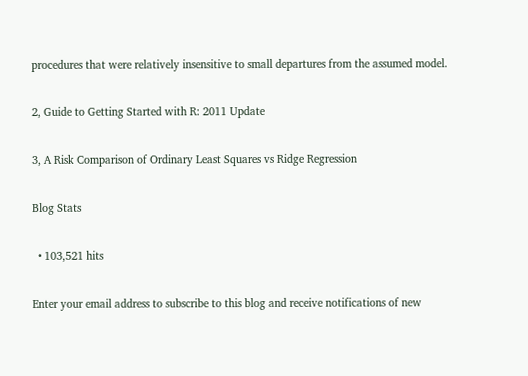procedures that were relatively insensitive to small departures from the assumed model.

2, Guide to Getting Started with R: 2011 Update

3, A Risk Comparison of Ordinary Least Squares vs Ridge Regression

Blog Stats

  • 103,521 hits

Enter your email address to subscribe to this blog and receive notifications of new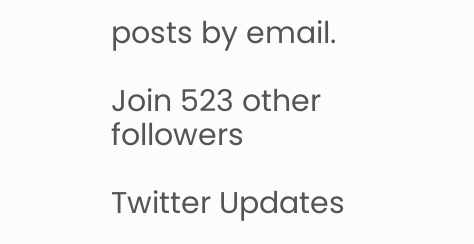posts by email.

Join 523 other followers

Twitter Updates